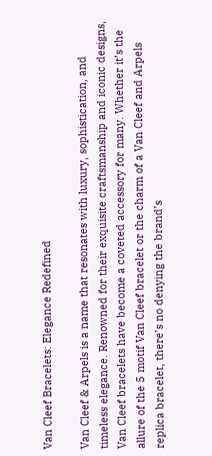Van Cleef Bracelets: Elegance Redefined

Van Cleef & Arpels is a name that resonates with luxury, sophistication, and timeless elegance. Renowned for their exquisite craftsmanship and iconic designs, Van Cleef bracelets have become a coveted accessory for many. Whether it’s the allure of the 5 motif Van Cleef bracelet or the charm of a Van Cleef and Arpels replica bracelet, there’s no denying the brand’s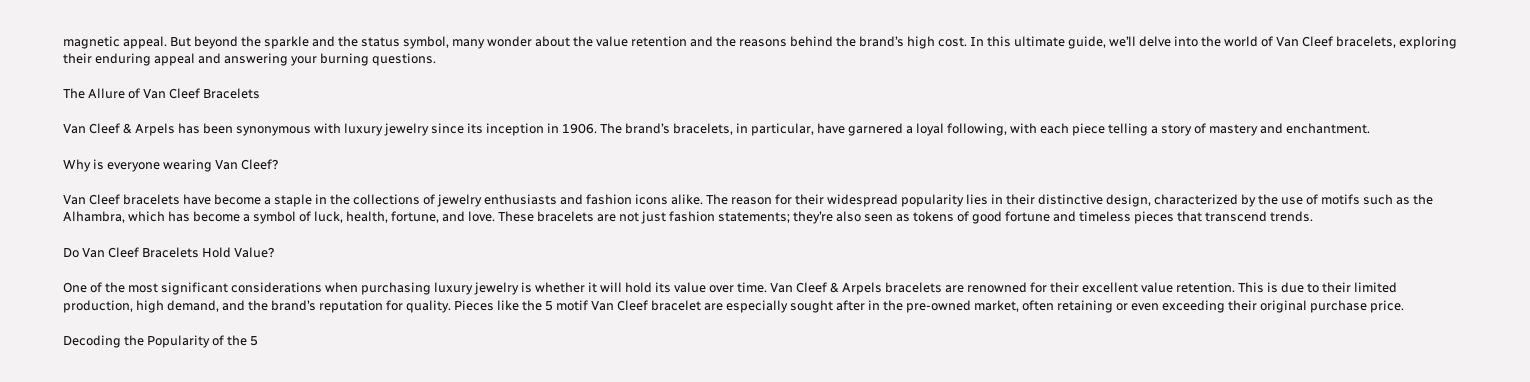magnetic appeal. But beyond the sparkle and the status symbol, many wonder about the value retention and the reasons behind the brand’s high cost. In this ultimate guide, we’ll delve into the world of Van Cleef bracelets, exploring their enduring appeal and answering your burning questions.

The Allure of Van Cleef Bracelets

Van Cleef & Arpels has been synonymous with luxury jewelry since its inception in 1906. The brand’s bracelets, in particular, have garnered a loyal following, with each piece telling a story of mastery and enchantment.

Why is everyone wearing Van Cleef?

Van Cleef bracelets have become a staple in the collections of jewelry enthusiasts and fashion icons alike. The reason for their widespread popularity lies in their distinctive design, characterized by the use of motifs such as the Alhambra, which has become a symbol of luck, health, fortune, and love. These bracelets are not just fashion statements; they’re also seen as tokens of good fortune and timeless pieces that transcend trends.

Do Van Cleef Bracelets Hold Value?

One of the most significant considerations when purchasing luxury jewelry is whether it will hold its value over time. Van Cleef & Arpels bracelets are renowned for their excellent value retention. This is due to their limited production, high demand, and the brand’s reputation for quality. Pieces like the 5 motif Van Cleef bracelet are especially sought after in the pre-owned market, often retaining or even exceeding their original purchase price.

Decoding the Popularity of the 5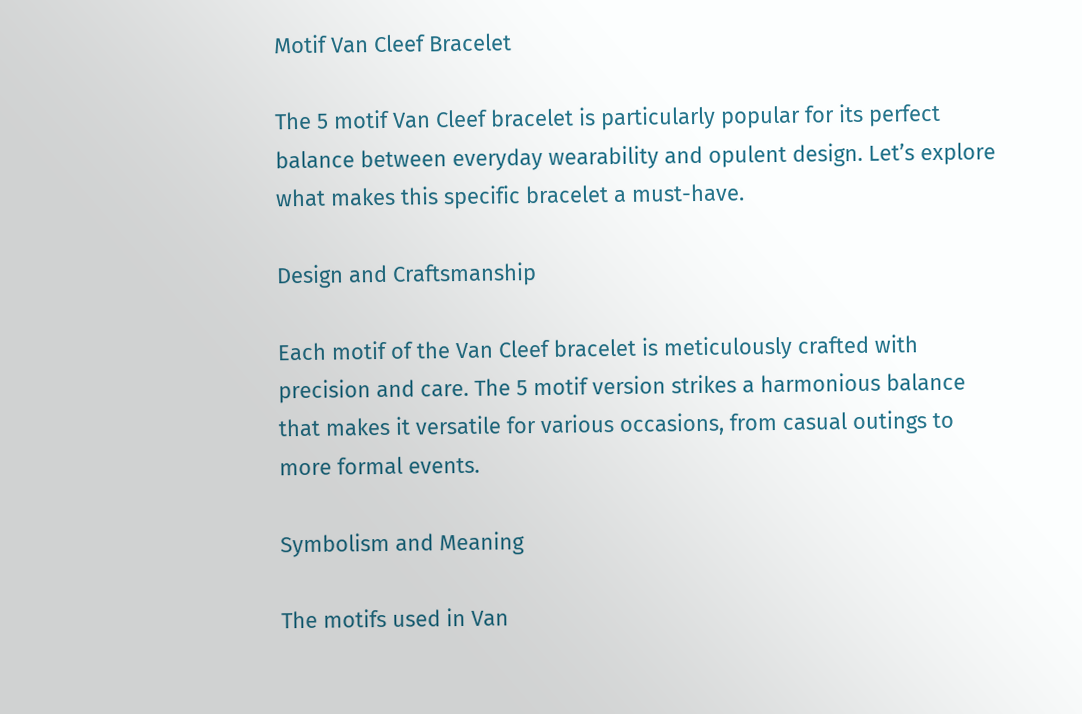Motif Van Cleef Bracelet

The 5 motif Van Cleef bracelet is particularly popular for its perfect balance between everyday wearability and opulent design. Let’s explore what makes this specific bracelet a must-have.

Design and Craftsmanship

Each motif of the Van Cleef bracelet is meticulously crafted with precision and care. The 5 motif version strikes a harmonious balance that makes it versatile for various occasions, from casual outings to more formal events.

Symbolism and Meaning

The motifs used in Van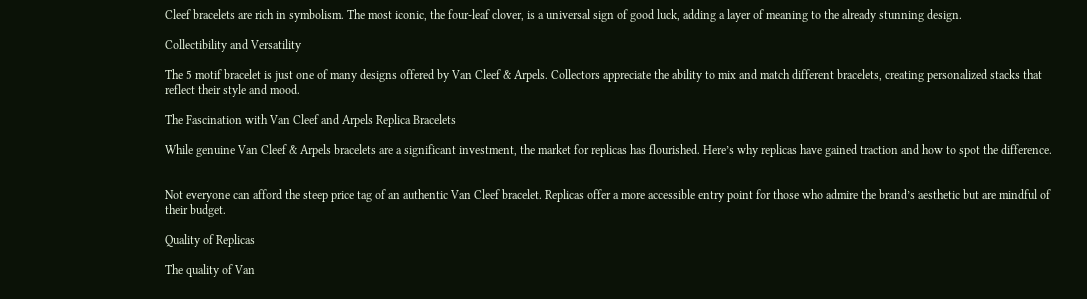Cleef bracelets are rich in symbolism. The most iconic, the four-leaf clover, is a universal sign of good luck, adding a layer of meaning to the already stunning design.

Collectibility and Versatility

The 5 motif bracelet is just one of many designs offered by Van Cleef & Arpels. Collectors appreciate the ability to mix and match different bracelets, creating personalized stacks that reflect their style and mood.

The Fascination with Van Cleef and Arpels Replica Bracelets

While genuine Van Cleef & Arpels bracelets are a significant investment, the market for replicas has flourished. Here’s why replicas have gained traction and how to spot the difference.


Not everyone can afford the steep price tag of an authentic Van Cleef bracelet. Replicas offer a more accessible entry point for those who admire the brand’s aesthetic but are mindful of their budget.

Quality of Replicas

The quality of Van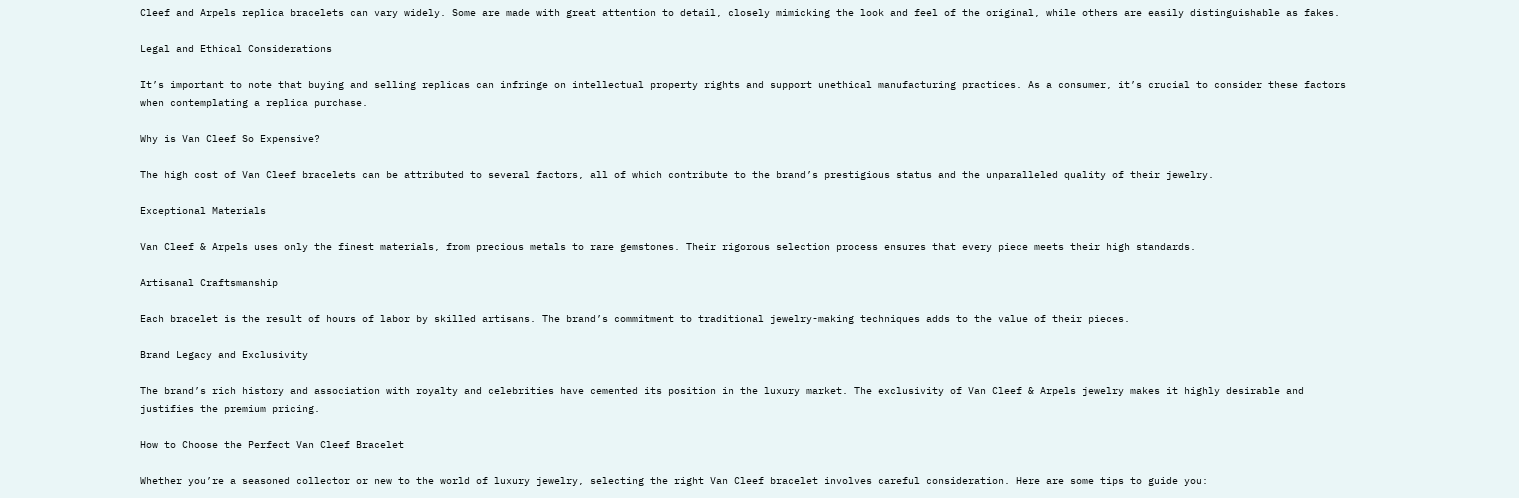Cleef and Arpels replica bracelets can vary widely. Some are made with great attention to detail, closely mimicking the look and feel of the original, while others are easily distinguishable as fakes.

Legal and Ethical Considerations

It’s important to note that buying and selling replicas can infringe on intellectual property rights and support unethical manufacturing practices. As a consumer, it’s crucial to consider these factors when contemplating a replica purchase.

Why is Van Cleef So Expensive?

The high cost of Van Cleef bracelets can be attributed to several factors, all of which contribute to the brand’s prestigious status and the unparalleled quality of their jewelry.

Exceptional Materials

Van Cleef & Arpels uses only the finest materials, from precious metals to rare gemstones. Their rigorous selection process ensures that every piece meets their high standards.

Artisanal Craftsmanship

Each bracelet is the result of hours of labor by skilled artisans. The brand’s commitment to traditional jewelry-making techniques adds to the value of their pieces.

Brand Legacy and Exclusivity

The brand’s rich history and association with royalty and celebrities have cemented its position in the luxury market. The exclusivity of Van Cleef & Arpels jewelry makes it highly desirable and justifies the premium pricing.

How to Choose the Perfect Van Cleef Bracelet

Whether you’re a seasoned collector or new to the world of luxury jewelry, selecting the right Van Cleef bracelet involves careful consideration. Here are some tips to guide you: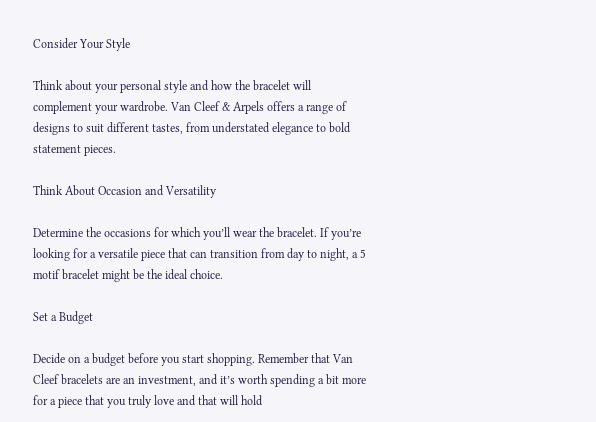Consider Your Style

Think about your personal style and how the bracelet will complement your wardrobe. Van Cleef & Arpels offers a range of designs to suit different tastes, from understated elegance to bold statement pieces.

Think About Occasion and Versatility

Determine the occasions for which you’ll wear the bracelet. If you’re looking for a versatile piece that can transition from day to night, a 5 motif bracelet might be the ideal choice.

Set a Budget

Decide on a budget before you start shopping. Remember that Van Cleef bracelets are an investment, and it’s worth spending a bit more for a piece that you truly love and that will hold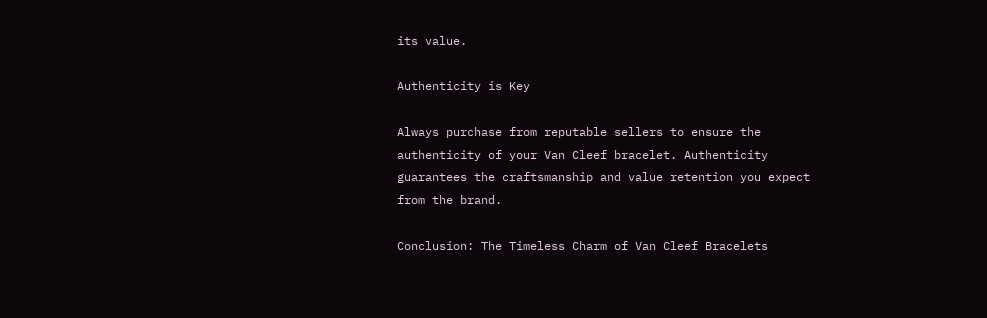its value.

Authenticity is Key

Always purchase from reputable sellers to ensure the authenticity of your Van Cleef bracelet. Authenticity guarantees the craftsmanship and value retention you expect from the brand.

Conclusion: The Timeless Charm of Van Cleef Bracelets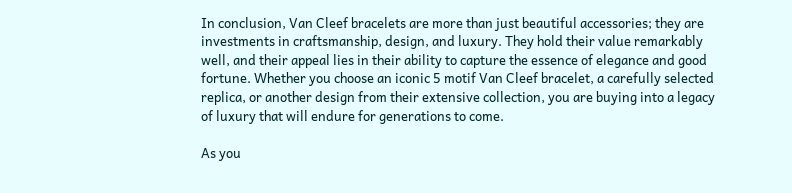In conclusion, Van Cleef bracelets are more than just beautiful accessories; they are investments in craftsmanship, design, and luxury. They hold their value remarkably well, and their appeal lies in their ability to capture the essence of elegance and good fortune. Whether you choose an iconic 5 motif Van Cleef bracelet, a carefully selected replica, or another design from their extensive collection, you are buying into a legacy of luxury that will endure for generations to come.

As you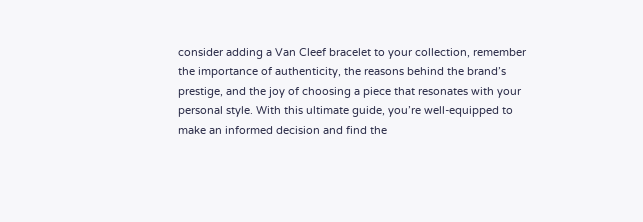consider adding a Van Cleef bracelet to your collection, remember the importance of authenticity, the reasons behind the brand’s prestige, and the joy of choosing a piece that resonates with your personal style. With this ultimate guide, you’re well-equipped to make an informed decision and find the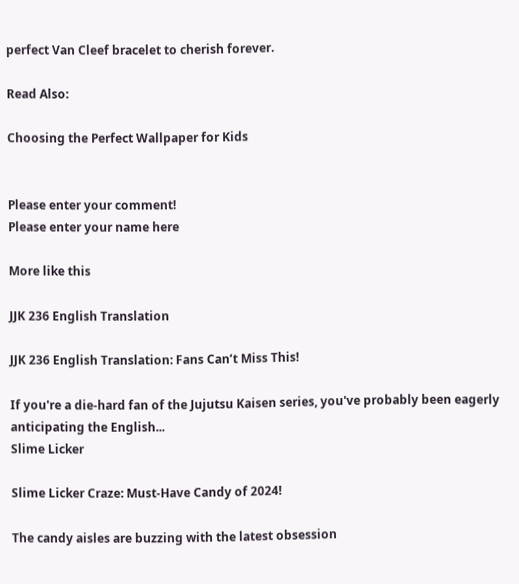perfect Van Cleef bracelet to cherish forever.

Read Also:

Choosing the Perfect Wallpaper for Kids


Please enter your comment!
Please enter your name here

More like this

JJK 236 English Translation

JJK 236 English Translation: Fans Can’t Miss This!

If you're a die-hard fan of the Jujutsu Kaisen series, you've probably been eagerly anticipating the English...
Slime Licker

Slime Licker Craze: Must-Have Candy of 2024!

The candy aisles are buzzing with the latest obsession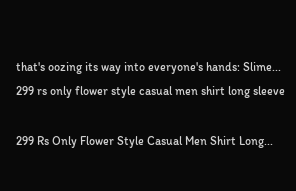that's oozing its way into everyone's hands: Slime...
299 rs only flower style casual men shirt long sleeve

299 Rs Only Flower Style Casual Men Shirt Long...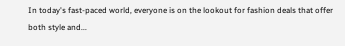In today's fast-paced world, everyone is on the lookout for fashion deals that offer both style and...